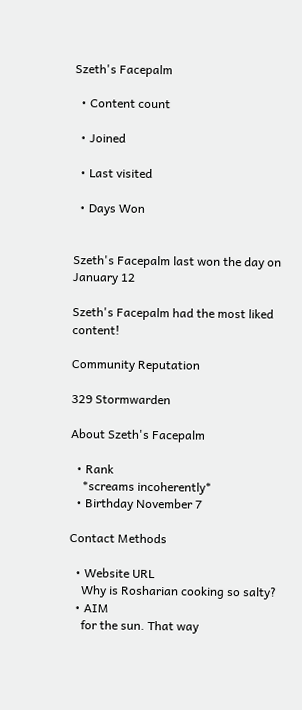Szeth's Facepalm

  • Content count

  • Joined

  • Last visited

  • Days Won


Szeth's Facepalm last won the day on January 12

Szeth's Facepalm had the most liked content!

Community Reputation

329 Stormwarden

About Szeth's Facepalm

  • Rank
    *screams incoherently*
  • Birthday November 7

Contact Methods

  • Website URL
    Why is Rosharian cooking so salty?
  • AIM
    for the sun. That way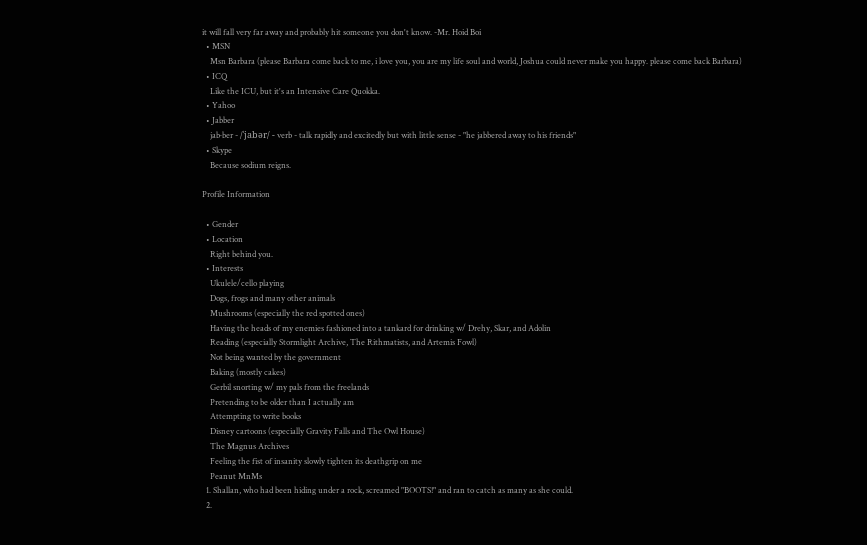it will fall very far away and probably hit someone you don't know. -Mr. Hoid Boi
  • MSN
    Msn Barbara (please Barbara come back to me, i love you, you are my life soul and world, Joshua could never make you happy. please come back Barbara)
  • ICQ
    Like the ICU, but it's an Intensive Care Quokka.
  • Yahoo
  • Jabber
    jab·ber - /ˈjabər/ - verb - talk rapidly and excitedly but with little sense - "he jabbered away to his friends"
  • Skype
    Because sodium reigns.

Profile Information

  • Gender
  • Location
    Right behind you.
  • Interests
    Ukulele/cello playing
    Dogs, frogs and many other animals
    Mushrooms (especially the red spotted ones)
    Having the heads of my enemies fashioned into a tankard for drinking w/ Drehy, Skar, and Adolin
    Reading (especially Stormlight Archive, The Rithmatists, and Artemis Fowl)
    Not being wanted by the government
    Baking (mostly cakes)
    Gerbil snorting w/ my pals from the freelands
    Pretending to be older than I actually am
    Attempting to write books
    Disney cartoons (especially Gravity Falls and The Owl House)
    The Magnus Archives
    Feeling the fist of insanity slowly tighten its deathgrip on me
    Peanut MnMs
  1. Shallan, who had been hiding under a rock, screamed "BOOTS!" and ran to catch as many as she could.
  2.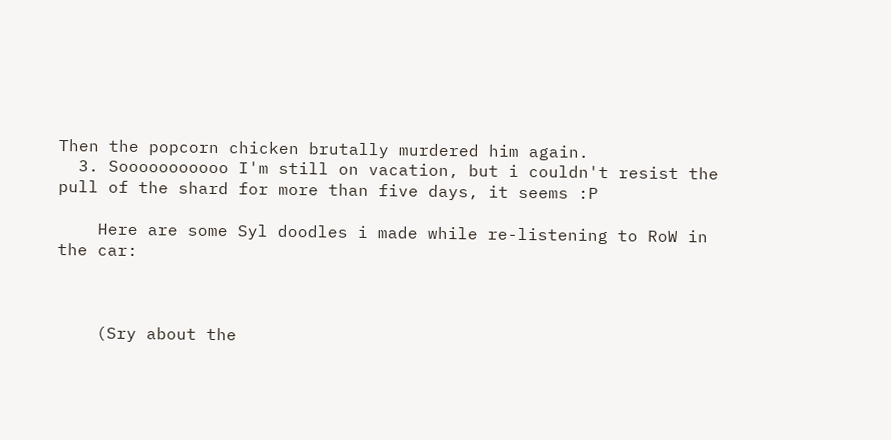Then the popcorn chicken brutally murdered him again.
  3. Sooooooooooo I'm still on vacation, but i couldn't resist the pull of the shard for more than five days, it seems :P

    Here are some Syl doodles i made while re-listening to RoW in the car:



    (Sry about the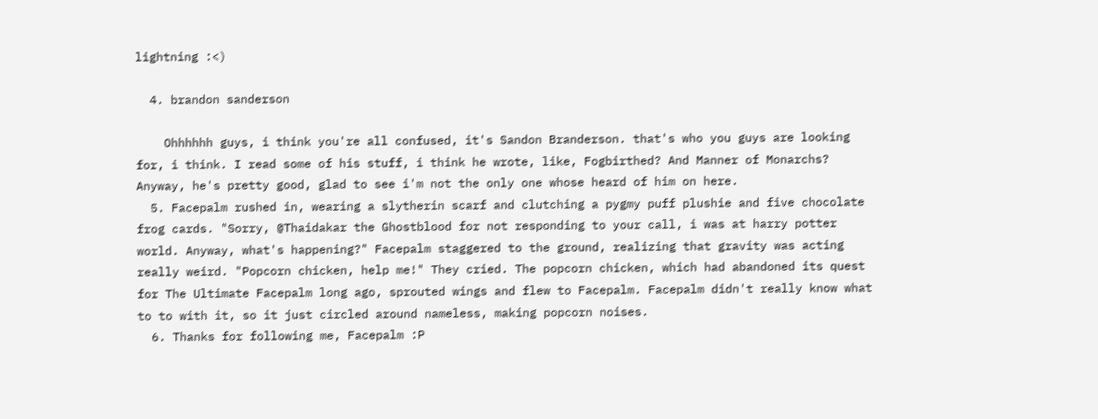lightning :<)

  4. brandon sanderson

    Ohhhhhh guys, i think you're all confused, it's Sandon Branderson. that's who you guys are looking for, i think. I read some of his stuff, i think he wrote, like, Fogbirthed? And Manner of Monarchs? Anyway, he's pretty good, glad to see i'm not the only one whose heard of him on here.
  5. Facepalm rushed in, wearing a slytherin scarf and clutching a pygmy puff plushie and five chocolate frog cards. "Sorry, @Thaidakar the Ghostblood for not responding to your call, i was at harry potter world. Anyway, what's happening?" Facepalm staggered to the ground, realizing that gravity was acting really weird. "Popcorn chicken, help me!" They cried. The popcorn chicken, which had abandoned its quest for The Ultimate Facepalm long ago, sprouted wings and flew to Facepalm. Facepalm didn't really know what to to with it, so it just circled around nameless, making popcorn noises.
  6. Thanks for following me, Facepalm :P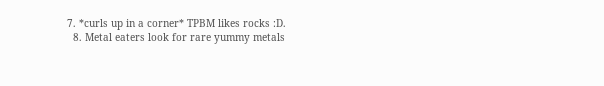7. *curls up in a corner* TPBM likes rocks :D.
  8. Metal eaters look for rare yummy metals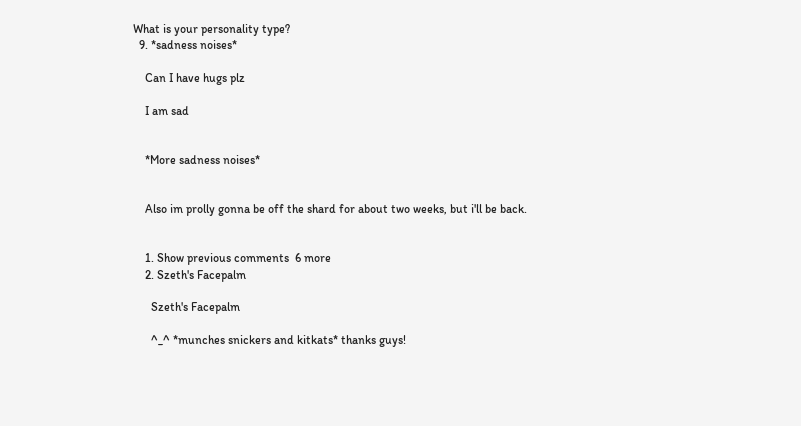What is your personality type?
  9. *sadness noises*

    Can I have hugs plz

    I am sad


    *More sadness noises*


    Also im prolly gonna be off the shard for about two weeks, but i'll be back.


    1. Show previous comments  6 more
    2. Szeth's Facepalm

      Szeth's Facepalm

      ^_^ *munches snickers and kitkats* thanks guys!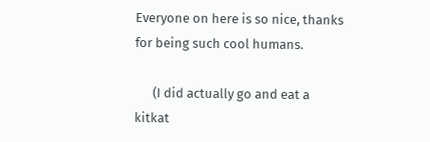Everyone on here is so nice, thanks for being such cool humans.

      (I did actually go and eat a kitkat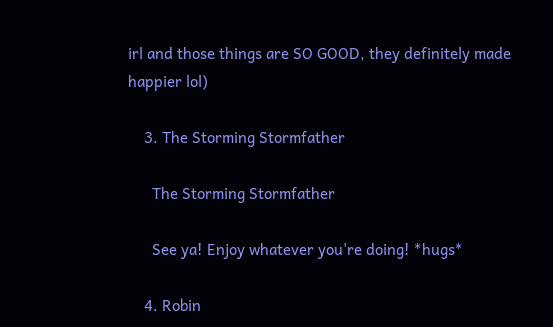irl and those things are SO GOOD, they definitely made happier lol)

    3. The Storming Stormfather

      The Storming Stormfather

      See ya! Enjoy whatever you're doing! *hugs*

    4. Robin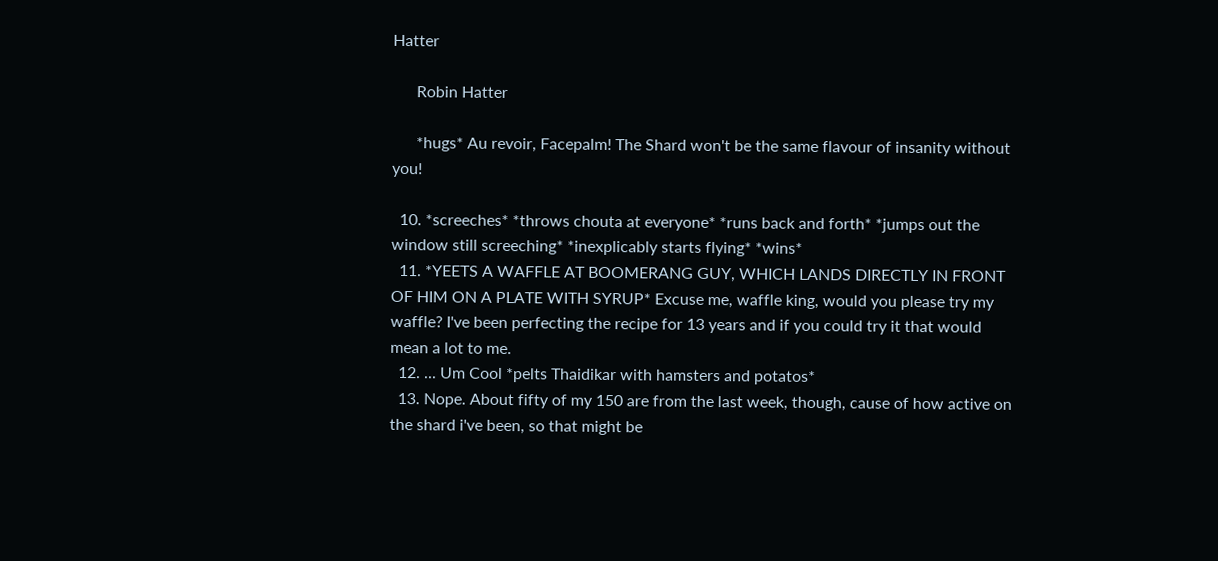Hatter

      Robin Hatter

      *hugs* Au revoir, Facepalm! The Shard won't be the same flavour of insanity without you!

  10. *screeches* *throws chouta at everyone* *runs back and forth* *jumps out the window still screeching* *inexplicably starts flying* *wins*
  11. *YEETS A WAFFLE AT BOOMERANG GUY, WHICH LANDS DIRECTLY IN FRONT OF HIM ON A PLATE WITH SYRUP* Excuse me, waffle king, would you please try my waffle? I've been perfecting the recipe for 13 years and if you could try it that would mean a lot to me.
  12. ... Um Cool *pelts Thaidikar with hamsters and potatos*
  13. Nope. About fifty of my 150 are from the last week, though, cause of how active on the shard i've been, so that might be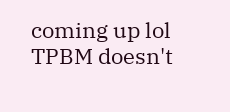coming up lol TPBM doesn't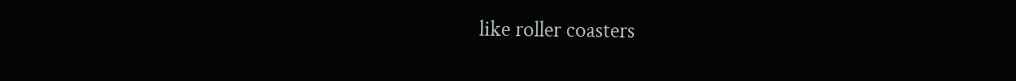like roller coasters